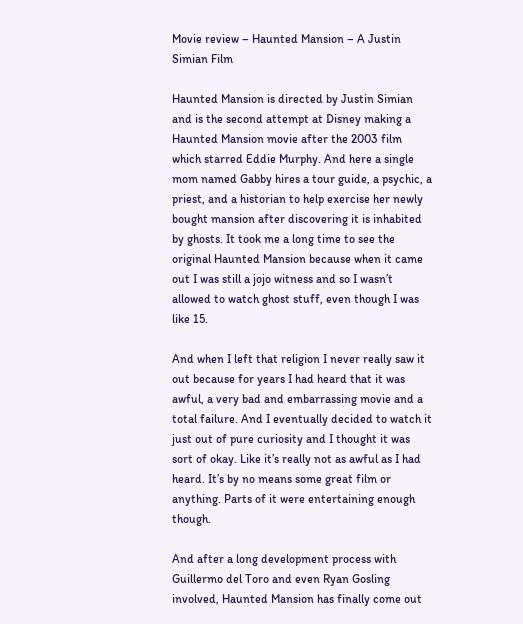Movie review – Haunted Mansion – A Justin Simian Film

Haunted Mansion is directed by Justin Simian and is the second attempt at Disney making a Haunted Mansion movie after the 2003 film which starred Eddie Murphy. And here a single mom named Gabby hires a tour guide, a psychic, a priest, and a historian to help exercise her newly bought mansion after discovering it is inhabited by ghosts. It took me a long time to see the original Haunted Mansion because when it came out I was still a jojo witness and so I wasn’t allowed to watch ghost stuff, even though I was like 15.

And when I left that religion I never really saw it out because for years I had heard that it was awful, a very bad and embarrassing movie and a total failure. And I eventually decided to watch it just out of pure curiosity and I thought it was sort of okay. Like it’s really not as awful as I had heard. It’s by no means some great film or anything. Parts of it were entertaining enough though.

And after a long development process with Guillermo del Toro and even Ryan Gosling involved, Haunted Mansion has finally come out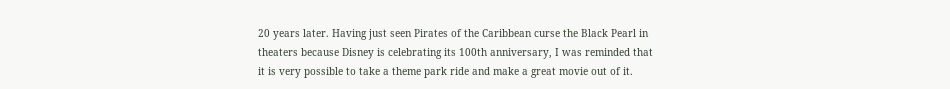20 years later. Having just seen Pirates of the Caribbean curse the Black Pearl in theaters because Disney is celebrating its 100th anniversary, I was reminded that it is very possible to take a theme park ride and make a great movie out of it.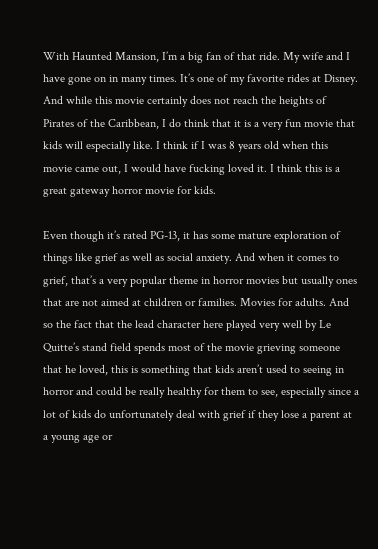With Haunted Mansion, I’m a big fan of that ride. My wife and I have gone on in many times. It’s one of my favorite rides at Disney. And while this movie certainly does not reach the heights of Pirates of the Caribbean, I do think that it is a very fun movie that kids will especially like. I think if I was 8 years old when this movie came out, I would have fucking loved it. I think this is a great gateway horror movie for kids.

Even though it’s rated PG-13, it has some mature exploration of things like grief as well as social anxiety. And when it comes to grief, that’s a very popular theme in horror movies but usually ones that are not aimed at children or families. Movies for adults. And so the fact that the lead character here played very well by Le Quitte’s stand field spends most of the movie grieving someone that he loved, this is something that kids aren’t used to seeing in horror and could be really healthy for them to see, especially since a lot of kids do unfortunately deal with grief if they lose a parent at a young age or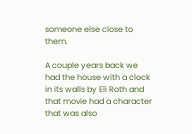someone else close to them.

A couple years back we had the house with a clock in its walls by Eli Roth and that movie had a character that was also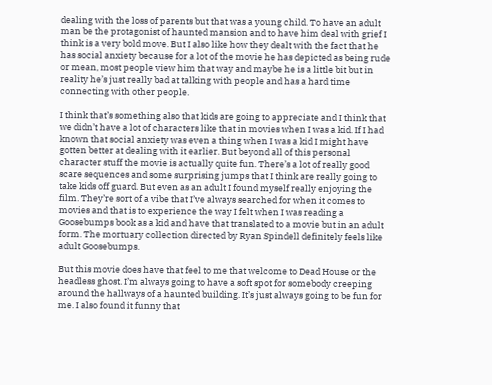dealing with the loss of parents but that was a young child. To have an adult man be the protagonist of haunted mansion and to have him deal with grief I think is a very bold move. But I also like how they dealt with the fact that he has social anxiety because for a lot of the movie he has depicted as being rude or mean, most people view him that way and maybe he is a little bit but in reality he’s just really bad at talking with people and has a hard time connecting with other people.

I think that’s something also that kids are going to appreciate and I think that we didn’t have a lot of characters like that in movies when I was a kid. If I had known that social anxiety was even a thing when I was a kid I might have gotten better at dealing with it earlier. But beyond all of this personal character stuff the movie is actually quite fun. There’s a lot of really good scare sequences and some surprising jumps that I think are really going to take kids off guard. But even as an adult I found myself really enjoying the film. They’re sort of a vibe that I’ve always searched for when it comes to movies and that is to experience the way I felt when I was reading a Goosebumps book as a kid and have that translated to a movie but in an adult form. The mortuary collection directed by Ryan Spindell definitely feels like adult Goosebumps.

But this movie does have that feel to me that welcome to Dead House or the headless ghost. I’m always going to have a soft spot for somebody creeping around the hallways of a haunted building. It’s just always going to be fun for me. I also found it funny that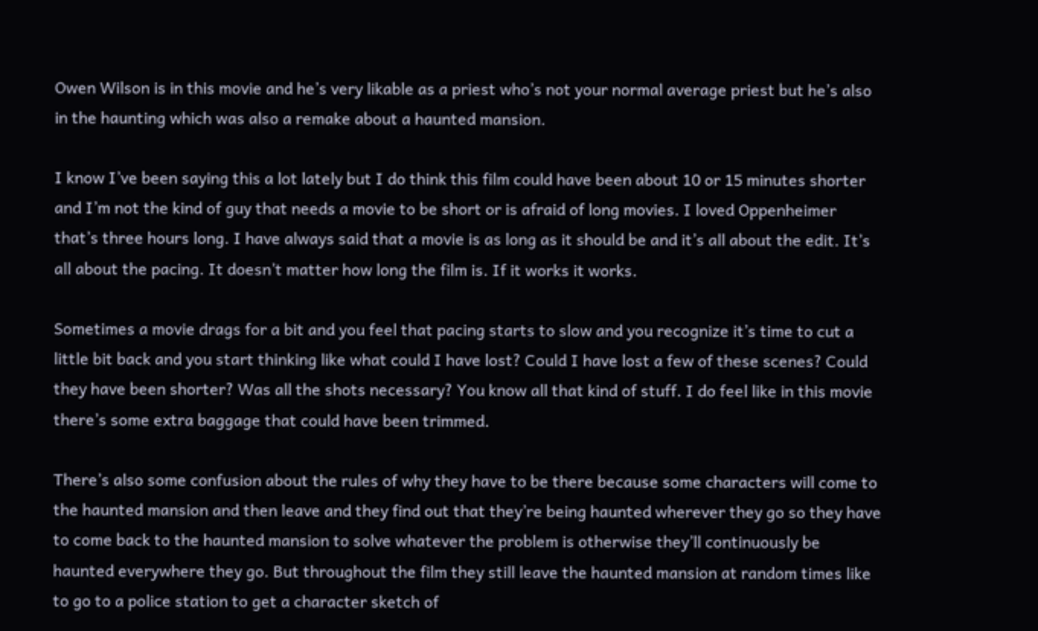Owen Wilson is in this movie and he’s very likable as a priest who’s not your normal average priest but he’s also in the haunting which was also a remake about a haunted mansion.

I know I’ve been saying this a lot lately but I do think this film could have been about 10 or 15 minutes shorter and I’m not the kind of guy that needs a movie to be short or is afraid of long movies. I loved Oppenheimer that’s three hours long. I have always said that a movie is as long as it should be and it’s all about the edit. It’s all about the pacing. It doesn’t matter how long the film is. If it works it works.

Sometimes a movie drags for a bit and you feel that pacing starts to slow and you recognize it’s time to cut a little bit back and you start thinking like what could I have lost? Could I have lost a few of these scenes? Could they have been shorter? Was all the shots necessary? You know all that kind of stuff. I do feel like in this movie there’s some extra baggage that could have been trimmed.

There’s also some confusion about the rules of why they have to be there because some characters will come to the haunted mansion and then leave and they find out that they’re being haunted wherever they go so they have to come back to the haunted mansion to solve whatever the problem is otherwise they’ll continuously be haunted everywhere they go. But throughout the film they still leave the haunted mansion at random times like to go to a police station to get a character sketch of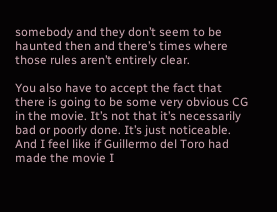somebody and they don’t seem to be haunted then and there’s times where those rules aren’t entirely clear.

You also have to accept the fact that there is going to be some very obvious CG in the movie. It’s not that it’s necessarily bad or poorly done. It’s just noticeable. And I feel like if Guillermo del Toro had made the movie I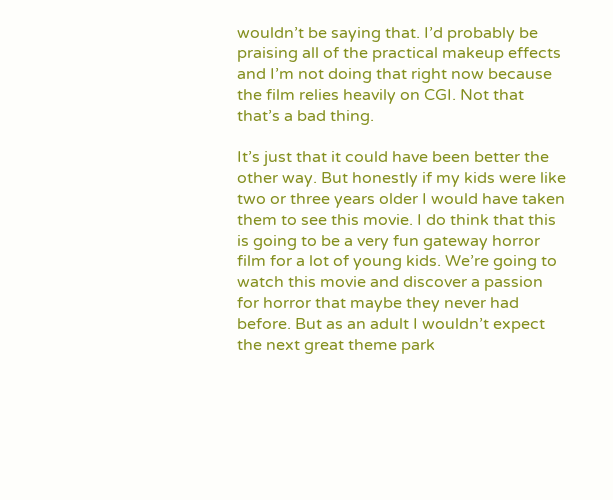wouldn’t be saying that. I’d probably be praising all of the practical makeup effects and I’m not doing that right now because the film relies heavily on CGI. Not that that’s a bad thing.

It’s just that it could have been better the other way. But honestly if my kids were like two or three years older I would have taken them to see this movie. I do think that this is going to be a very fun gateway horror film for a lot of young kids. We’re going to watch this movie and discover a passion for horror that maybe they never had before. But as an adult I wouldn’t expect the next great theme park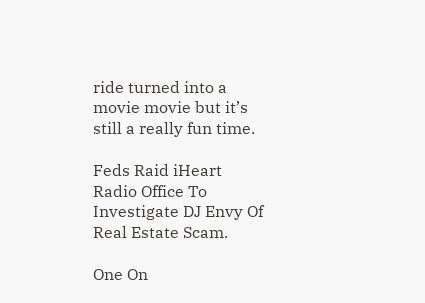ride turned into a movie movie but it’s still a really fun time.

Feds Raid iHeart Radio Office To Investigate DJ Envy Of Real Estate Scam.

One On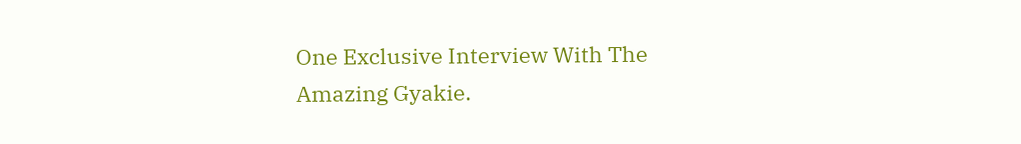One Exclusive Interview With The Amazing Gyakie.